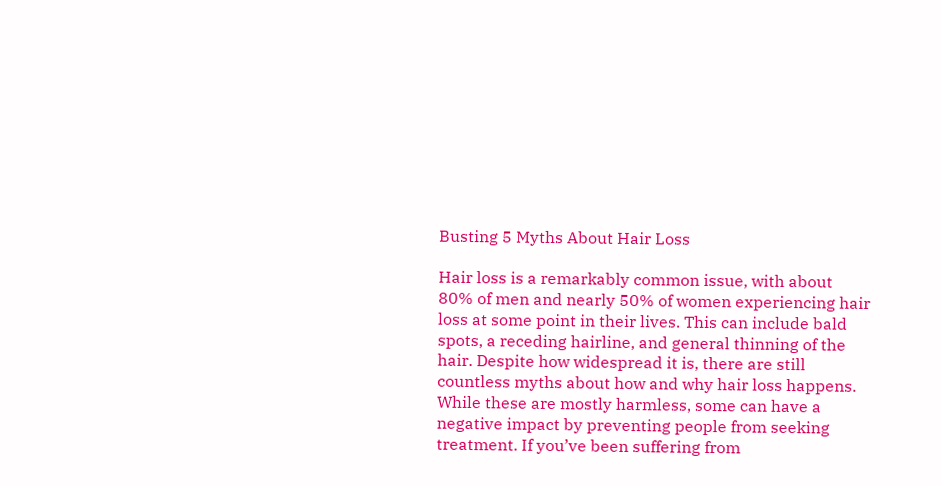Busting 5 Myths About Hair Loss

Hair loss is a remarkably common issue, with about 80% of men and nearly 50% of women experiencing hair loss at some point in their lives. This can include bald spots, a receding hairline, and general thinning of the hair. Despite how widespread it is, there are still countless myths about how and why hair loss happens. While these are mostly harmless, some can have a negative impact by preventing people from seeking treatment. If you’ve been suffering from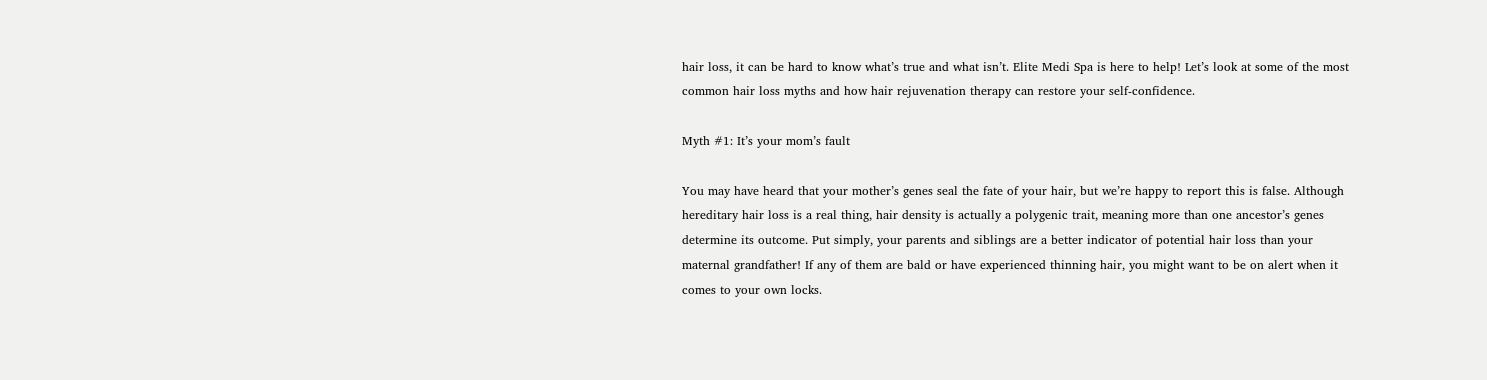hair loss, it can be hard to know what’s true and what isn’t. Elite Medi Spa is here to help! Let’s look at some of the most common hair loss myths and how hair rejuvenation therapy can restore your self-confidence.

Myth #1: It’s your mom’s fault

You may have heard that your mother’s genes seal the fate of your hair, but we’re happy to report this is false. Although hereditary hair loss is a real thing, hair density is actually a polygenic trait, meaning more than one ancestor’s genes determine its outcome. Put simply, your parents and siblings are a better indicator of potential hair loss than your maternal grandfather! If any of them are bald or have experienced thinning hair, you might want to be on alert when it comes to your own locks.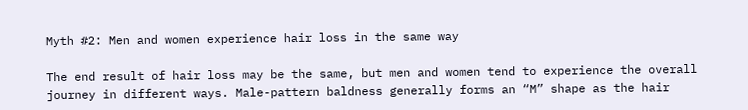Myth #2: Men and women experience hair loss in the same way

The end result of hair loss may be the same, but men and women tend to experience the overall journey in different ways. Male-pattern baldness generally forms an “M” shape as the hair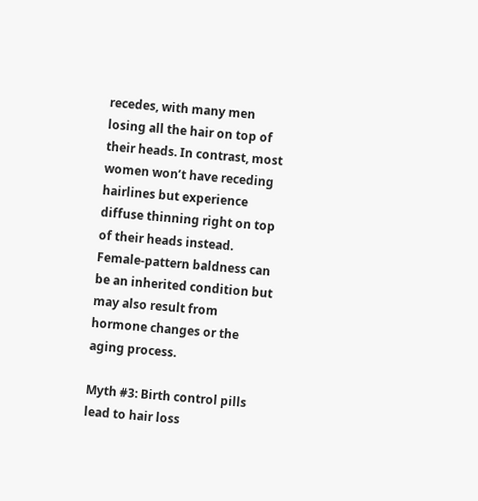recedes, with many men losing all the hair on top of their heads. In contrast, most women won’t have receding hairlines but experience diffuse thinning right on top of their heads instead. Female-pattern baldness can be an inherited condition but may also result from hormone changes or the aging process.

Myth #3: Birth control pills lead to hair loss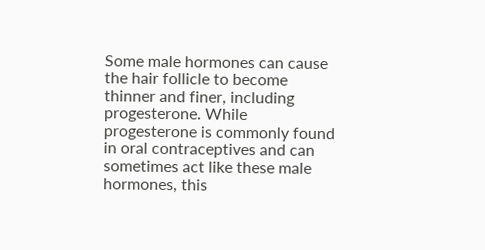Some male hormones can cause the hair follicle to become thinner and finer, including progesterone. While progesterone is commonly found in oral contraceptives and can sometimes act like these male hormones, this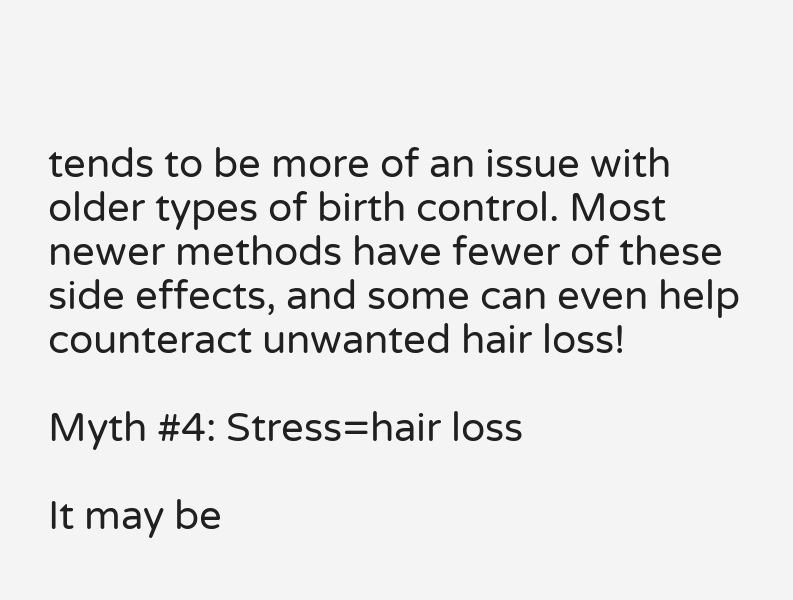tends to be more of an issue with older types of birth control. Most newer methods have fewer of these side effects, and some can even help counteract unwanted hair loss!

Myth #4: Stress=hair loss

It may be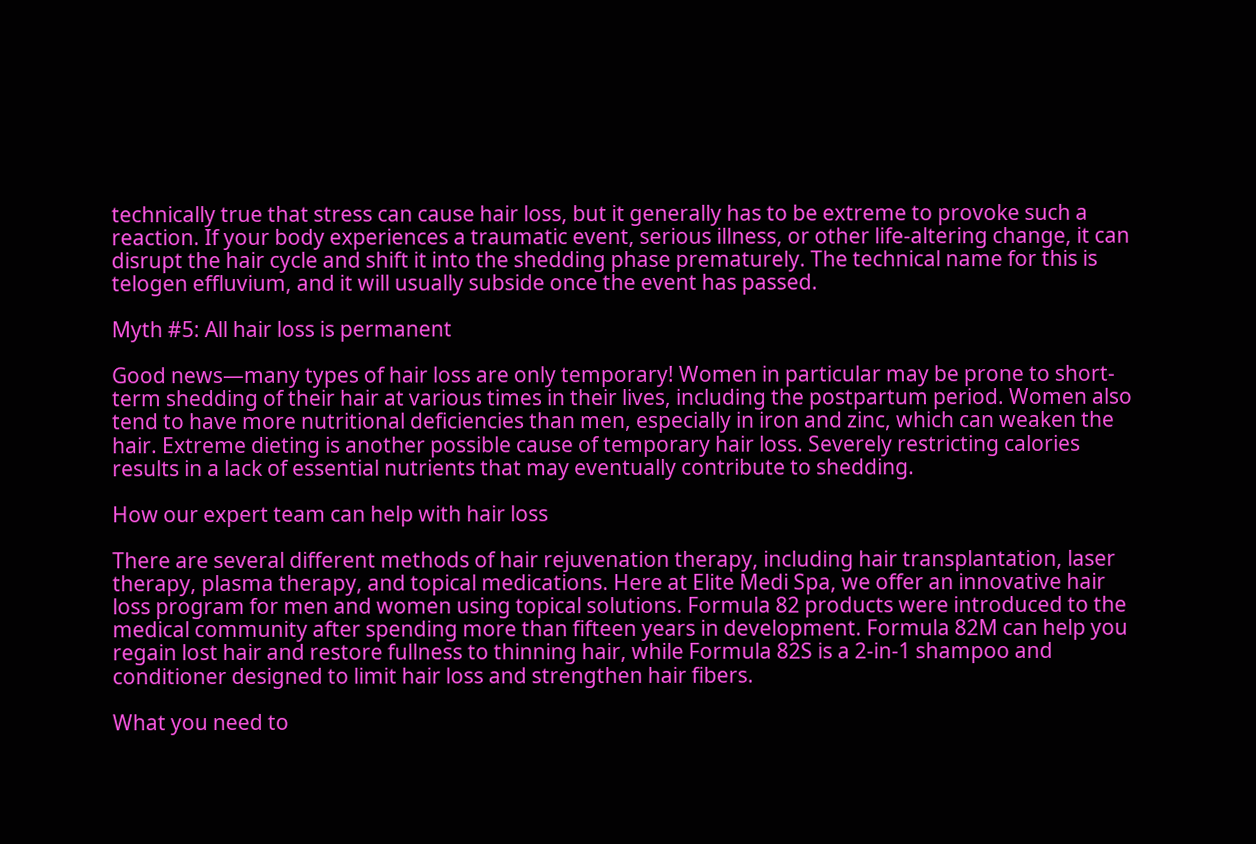technically true that stress can cause hair loss, but it generally has to be extreme to provoke such a reaction. If your body experiences a traumatic event, serious illness, or other life-altering change, it can disrupt the hair cycle and shift it into the shedding phase prematurely. The technical name for this is telogen effluvium, and it will usually subside once the event has passed.

Myth #5: All hair loss is permanent

Good news—many types of hair loss are only temporary! Women in particular may be prone to short-term shedding of their hair at various times in their lives, including the postpartum period. Women also tend to have more nutritional deficiencies than men, especially in iron and zinc, which can weaken the hair. Extreme dieting is another possible cause of temporary hair loss. Severely restricting calories results in a lack of essential nutrients that may eventually contribute to shedding.

How our expert team can help with hair loss

There are several different methods of hair rejuvenation therapy, including hair transplantation, laser therapy, plasma therapy, and topical medications. Here at Elite Medi Spa, we offer an innovative hair loss program for men and women using topical solutions. Formula 82 products were introduced to the medical community after spending more than fifteen years in development. Formula 82M can help you regain lost hair and restore fullness to thinning hair, while Formula 82S is a 2-in-1 shampoo and conditioner designed to limit hair loss and strengthen hair fibers.

What you need to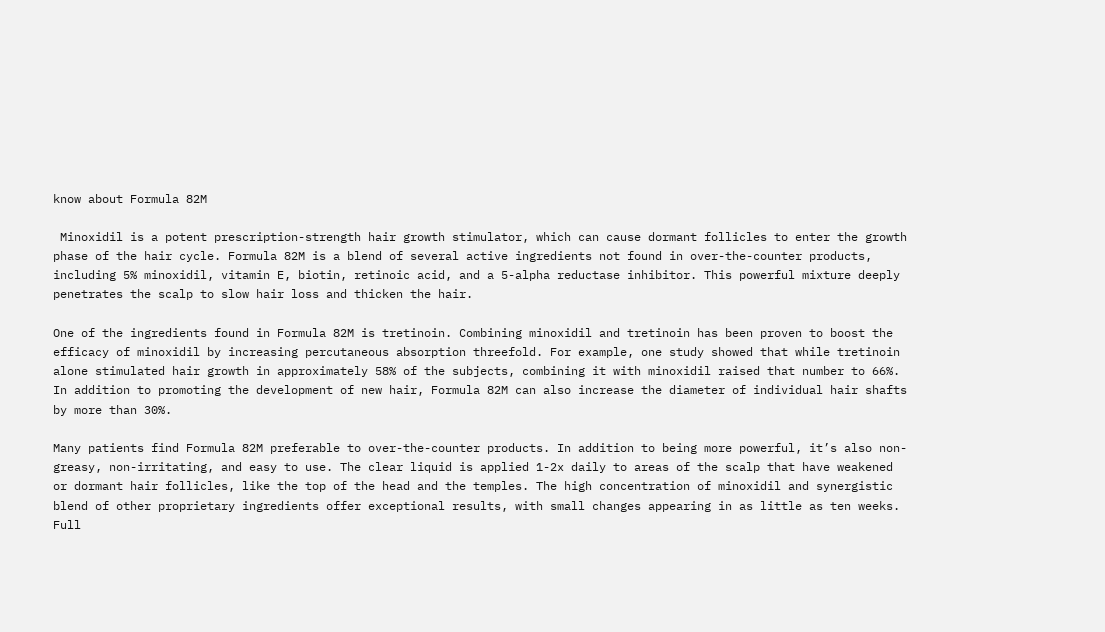know about Formula 82M

 Minoxidil is a potent prescription-strength hair growth stimulator, which can cause dormant follicles to enter the growth phase of the hair cycle. Formula 82M is a blend of several active ingredients not found in over-the-counter products, including 5% minoxidil, vitamin E, biotin, retinoic acid, and a 5-alpha reductase inhibitor. This powerful mixture deeply penetrates the scalp to slow hair loss and thicken the hair.

One of the ingredients found in Formula 82M is tretinoin. Combining minoxidil and tretinoin has been proven to boost the efficacy of minoxidil by increasing percutaneous absorption threefold. For example, one study showed that while tretinoin alone stimulated hair growth in approximately 58% of the subjects, combining it with minoxidil raised that number to 66%. In addition to promoting the development of new hair, Formula 82M can also increase the diameter of individual hair shafts by more than 30%.

Many patients find Formula 82M preferable to over-the-counter products. In addition to being more powerful, it’s also non-greasy, non-irritating, and easy to use. The clear liquid is applied 1-2x daily to areas of the scalp that have weakened or dormant hair follicles, like the top of the head and the temples. The high concentration of minoxidil and synergistic blend of other proprietary ingredients offer exceptional results, with small changes appearing in as little as ten weeks. Full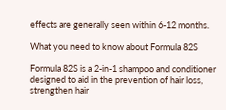effects are generally seen within 6-12 months.

What you need to know about Formula 82S

Formula 82S is a 2-in-1 shampoo and conditioner designed to aid in the prevention of hair loss, strengthen hair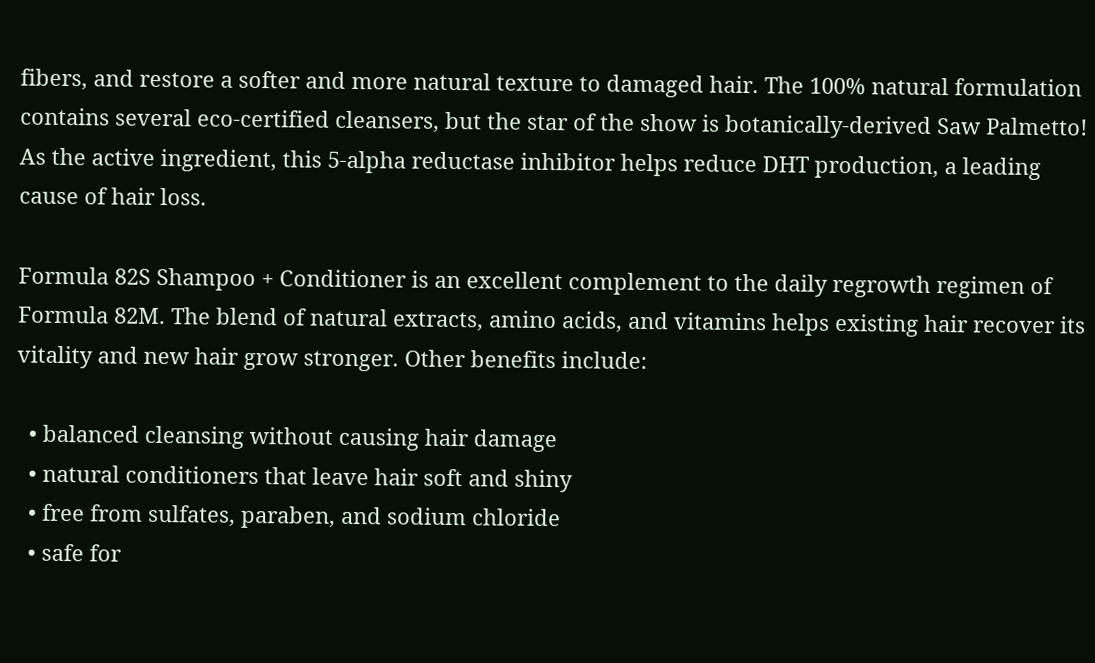fibers, and restore a softer and more natural texture to damaged hair. The 100% natural formulation contains several eco-certified cleansers, but the star of the show is botanically-derived Saw Palmetto! As the active ingredient, this 5-alpha reductase inhibitor helps reduce DHT production, a leading cause of hair loss.

Formula 82S Shampoo + Conditioner is an excellent complement to the daily regrowth regimen of Formula 82M. The blend of natural extracts, amino acids, and vitamins helps existing hair recover its vitality and new hair grow stronger. Other benefits include:

  • balanced cleansing without causing hair damage
  • natural conditioners that leave hair soft and shiny
  • free from sulfates, paraben, and sodium chloride
  • safe for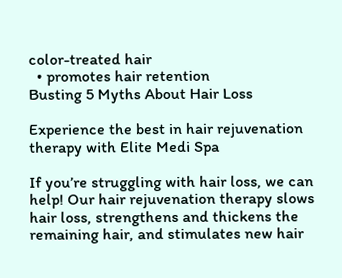color-treated hair
  • promotes hair retention
Busting 5 Myths About Hair Loss

Experience the best in hair rejuvenation therapy with Elite Medi Spa

If you’re struggling with hair loss, we can help! Our hair rejuvenation therapy slows hair loss, strengthens and thickens the remaining hair, and stimulates new hair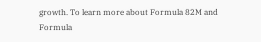growth. To learn more about Formula 82M and Formula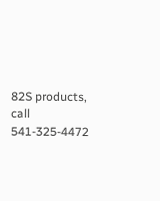82S products, call 541-325-4472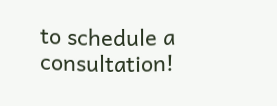to schedule a consultation!